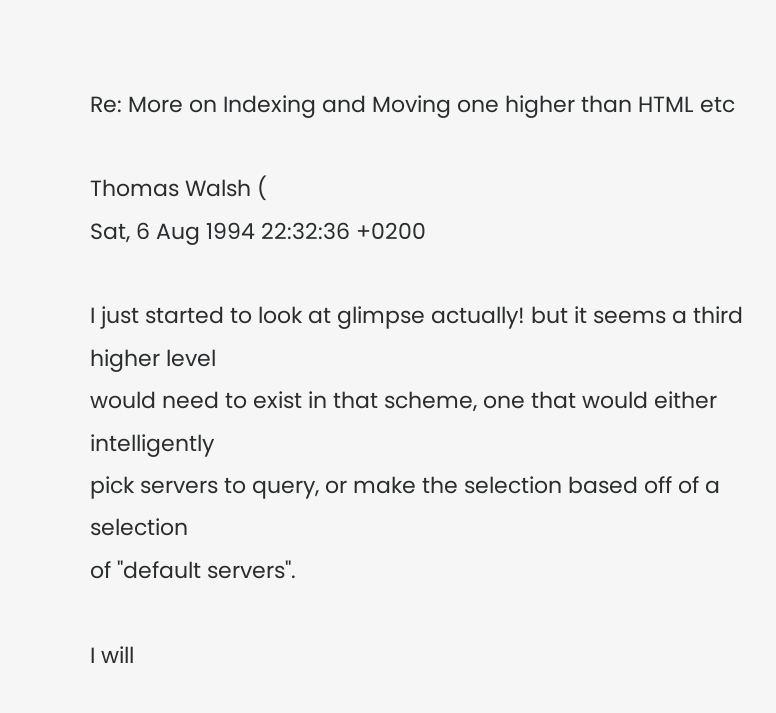Re: More on Indexing and Moving one higher than HTML etc

Thomas Walsh (
Sat, 6 Aug 1994 22:32:36 +0200

I just started to look at glimpse actually! but it seems a third higher level
would need to exist in that scheme, one that would either intelligently
pick servers to query, or make the selection based off of a selection
of "default servers".

I will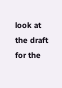look at the draft for the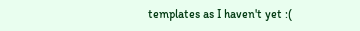templates as I haven't yet :(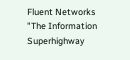Fluent Networks
"The Information Superhighway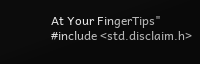At Your FingerTips"
#include <std.disclaim.h>